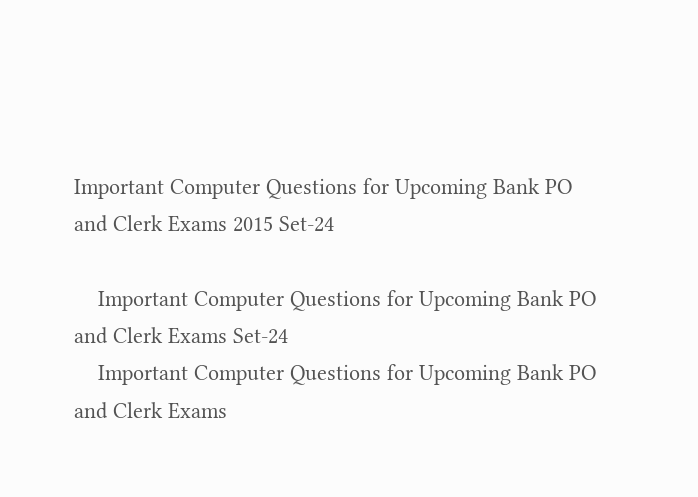Important Computer Questions for Upcoming Bank PO and Clerk Exams 2015 Set-24

    Important Computer Questions for Upcoming Bank PO and Clerk Exams Set-24
    Important Computer Questions for Upcoming Bank PO and Clerk Exams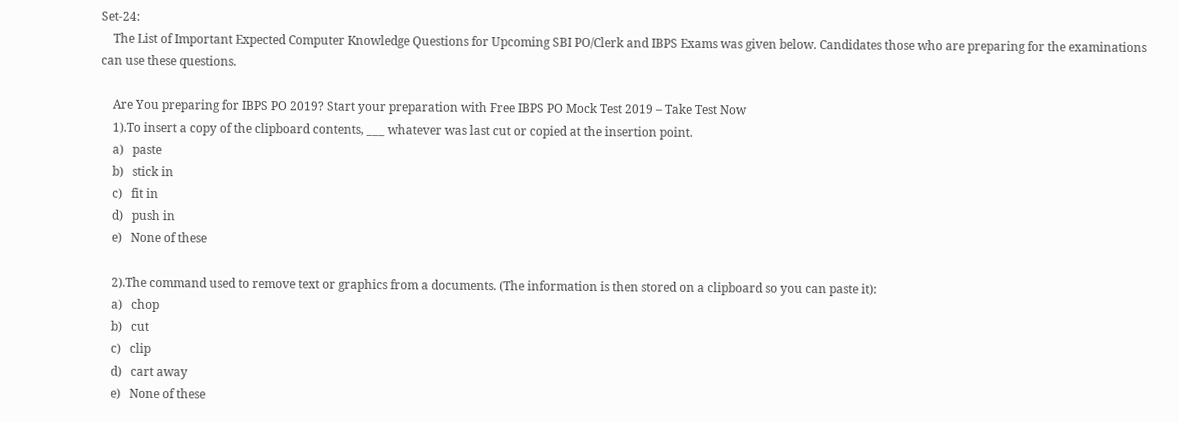Set-24:
    The List of Important Expected Computer Knowledge Questions for Upcoming SBI PO/Clerk and IBPS Exams was given below. Candidates those who are preparing for the examinations can use these questions.

    Are You preparing for IBPS PO 2019? Start your preparation with Free IBPS PO Mock Test 2019 – Take Test Now
    1).To insert a copy of the clipboard contents, ___ whatever was last cut or copied at the insertion point.
    a)   paste
    b)   stick in
    c)   fit in
    d)   push in
    e)   None of these

    2).The command used to remove text or graphics from a documents. (The information is then stored on a clipboard so you can paste it):
    a)   chop
    b)   cut
    c)   clip
    d)   cart away
    e)   None of these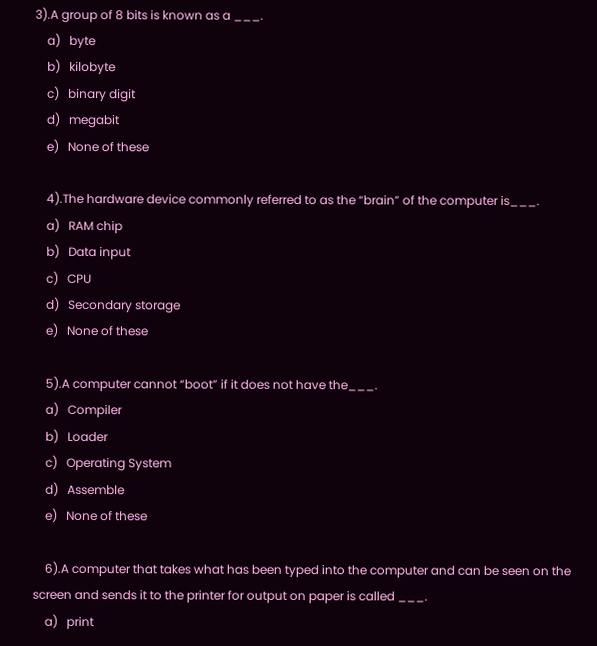3).A group of 8 bits is known as a ___.
    a)   byte
    b)   kilobyte
    c)   binary digit
    d)   megabit
    e)   None of these

    4).The hardware device commonly referred to as the “brain” of the computer is___.
    a)   RAM chip
    b)   Data input
    c)   CPU
    d)   Secondary storage
    e)   None of these

    5).A computer cannot “boot” if it does not have the___.
    a)   Compiler
    b)   Loader
    c)   Operating System
    d)   Assemble
    e)   None of these

    6).A computer that takes what has been typed into the computer and can be seen on the screen and sends it to the printer for output on paper is called ___.
    a)   print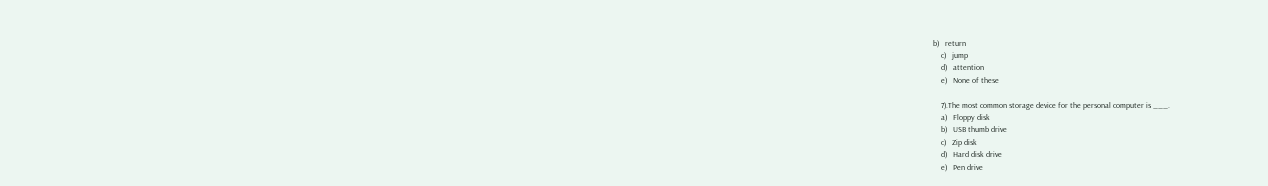b)   return
    c)   jump
    d)   attention
    e)   None of these

    7).The most common storage device for the personal computer is ___.
    a)   Floppy disk
    b)   USB thumb drive
    c)   Zip disk
    d)   Hard disk drive
    e)   Pen drive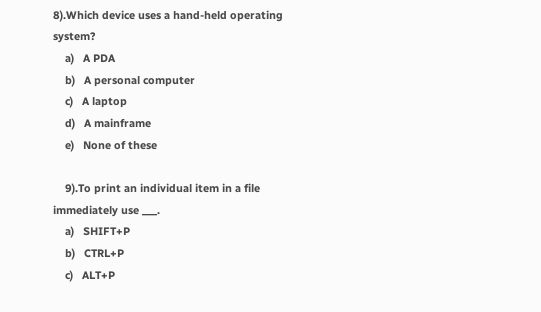8).Which device uses a hand-held operating system?
    a)   A PDA
    b)   A personal computer
    c)   A laptop
    d)   A mainframe
    e)   None of these

    9).To print an individual item in a file immediately use ___.
    a)   SHIFT+P
    b)   CTRL+P
    c)   ALT+P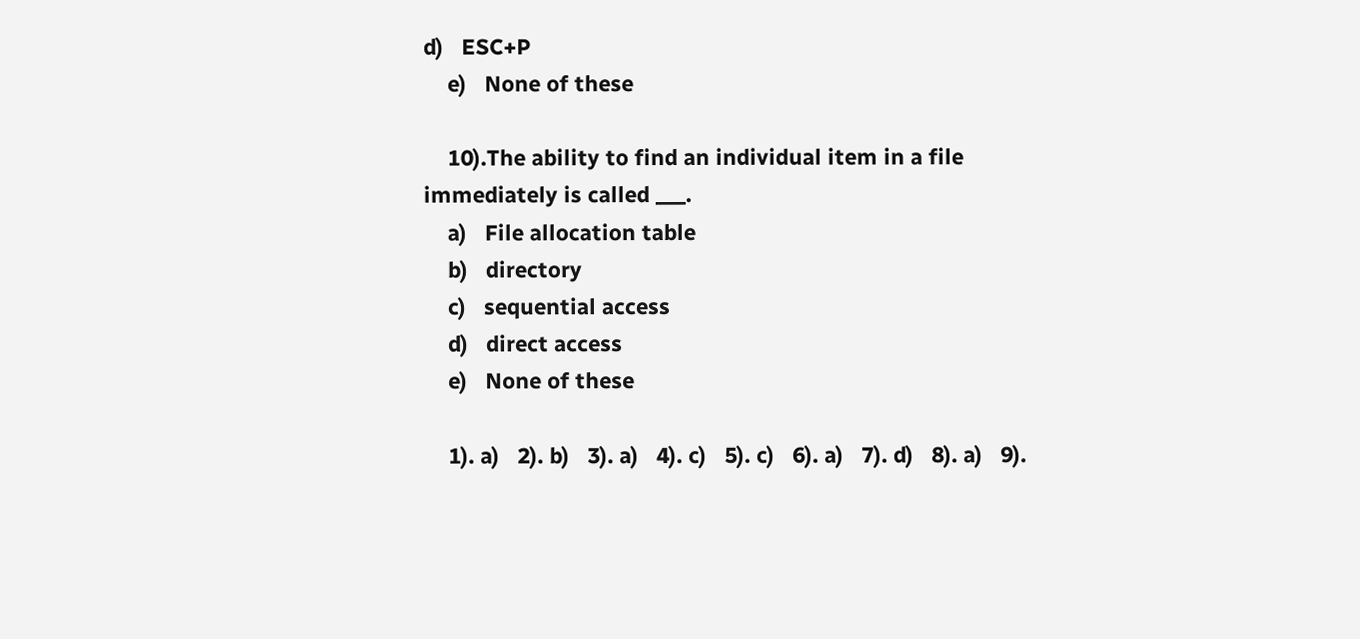d)   ESC+P
    e)   None of these

    10).The ability to find an individual item in a file immediately is called ___.
    a)   File allocation table
    b)   directory
    c)   sequential access
    d)   direct access
    e)   None of these

    1). a)   2). b)   3). a)   4). c)   5). c)   6). a)   7). d)   8). a)   9).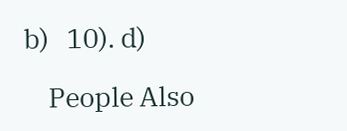b)   10). d)

    People Also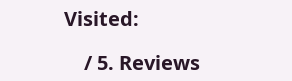Visited:

    / 5. Reviews